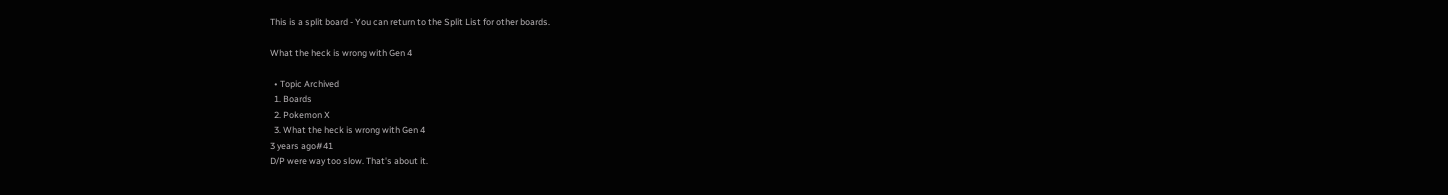This is a split board - You can return to the Split List for other boards.

What the heck is wrong with Gen 4

  • Topic Archived
  1. Boards
  2. Pokemon X
  3. What the heck is wrong with Gen 4
3 years ago#41
D/P were way too slow. That's about it.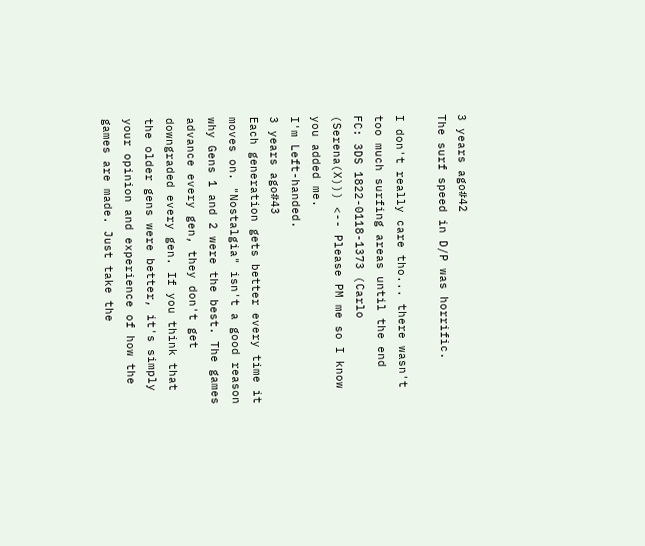3 years ago#42
The surf speed in D/P was horrific.

I don't really care tho... there wasn't too much surfing areas until the end
FC: 3DS 1822-0118-1373 (Carlo (Serena(X))) <-- Please PM me so I know you added me.
I'm Left-handed.
3 years ago#43
Each generation gets better every time it moves on. "Nostalgia" isn't a good reason why Gens 1 and 2 were the best. The games advance every gen, they don't get downgraded every gen. If you think that the older gens were better, it's simply your opinion and experience of how the games are made. Just take the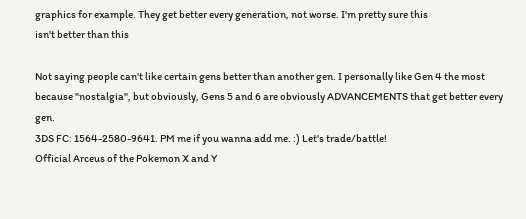graphics for example. They get better every generation, not worse. I'm pretty sure this
isn't better than this

Not saying people can't like certain gens better than another gen. I personally like Gen 4 the most because "nostalgia", but obviously, Gens 5 and 6 are obviously ADVANCEMENTS that get better every gen.
3DS FC: 1564-2580-9641. PM me if you wanna add me. :) Let's trade/battle!
Official Arceus of the Pokemon X and Y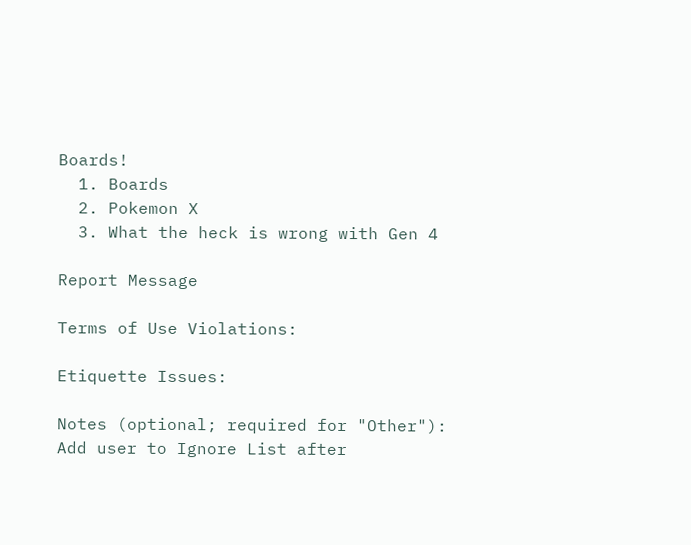Boards!
  1. Boards
  2. Pokemon X
  3. What the heck is wrong with Gen 4

Report Message

Terms of Use Violations:

Etiquette Issues:

Notes (optional; required for "Other"):
Add user to Ignore List after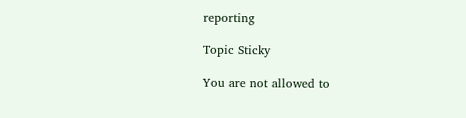reporting

Topic Sticky

You are not allowed to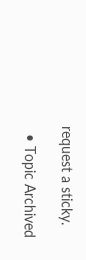request a sticky.

  • Topic Archived